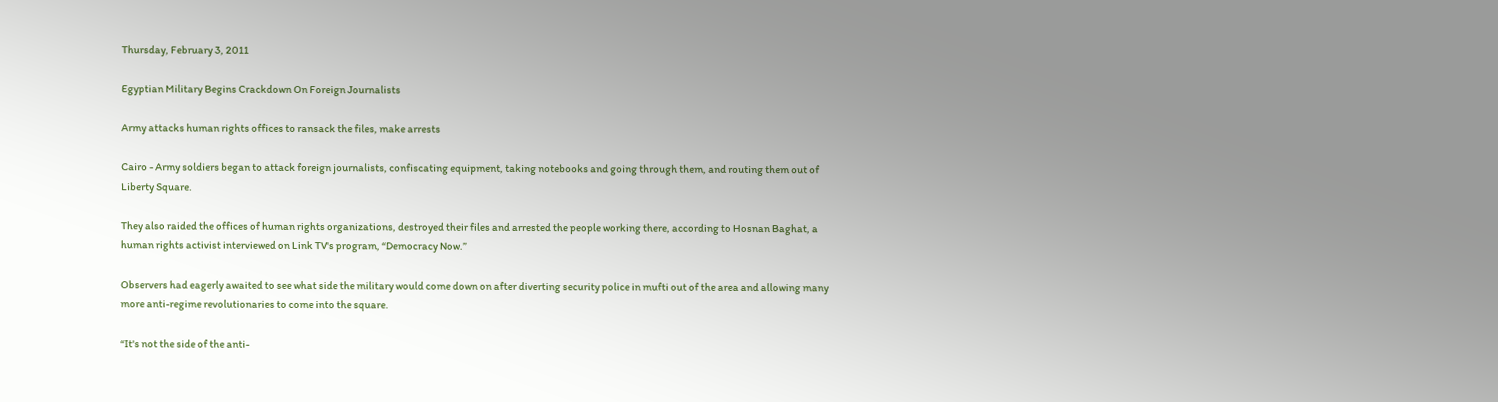Thursday, February 3, 2011

Egyptian Military Begins Crackdown On Foreign Journalists

Army attacks human rights offices to ransack the files, make arrests

Cairo - Army soldiers began to attack foreign journalists, confiscating equipment, taking notebooks and going through them, and routing them out of Liberty Square.

They also raided the offices of human rights organizations, destroyed their files and arrested the people working there, according to Hosnan Baghat, a human rights activist interviewed on Link TV's program, “Democracy Now.”

Observers had eagerly awaited to see what side the military would come down on after diverting security police in mufti out of the area and allowing many more anti-regime revolutionaries to come into the square.

“It's not the side of the anti-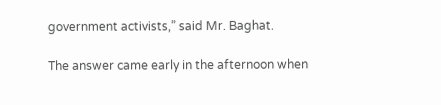government activists,” said Mr. Baghat.

The answer came early in the afternoon when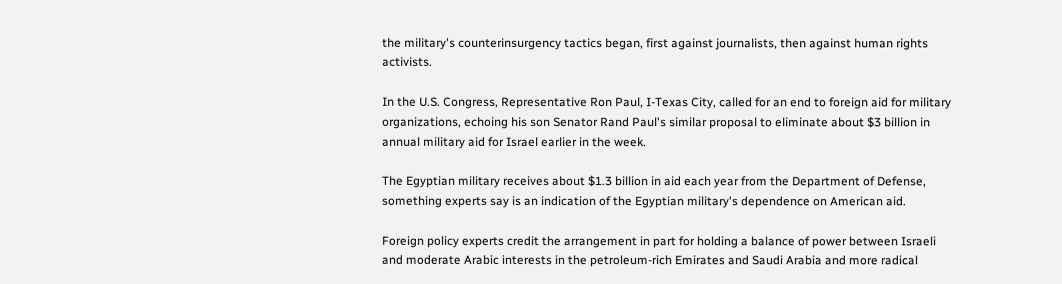the military's counterinsurgency tactics began, first against journalists, then against human rights activists.

In the U.S. Congress, Representative Ron Paul, I-Texas City, called for an end to foreign aid for military organizations, echoing his son Senator Rand Paul's similar proposal to eliminate about $3 billion in annual military aid for Israel earlier in the week.

The Egyptian military receives about $1.3 billion in aid each year from the Department of Defense, something experts say is an indication of the Egyptian military's dependence on American aid.

Foreign policy experts credit the arrangement in part for holding a balance of power between Israeli and moderate Arabic interests in the petroleum-rich Emirates and Saudi Arabia and more radical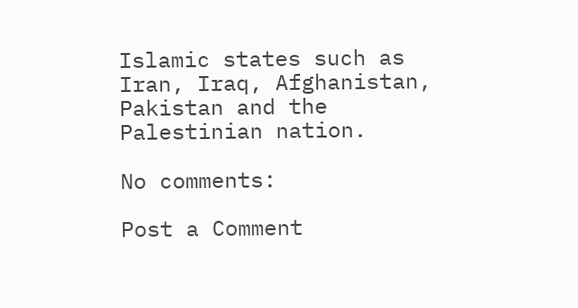Islamic states such as Iran, Iraq, Afghanistan, Pakistan and the Palestinian nation.

No comments:

Post a Comment